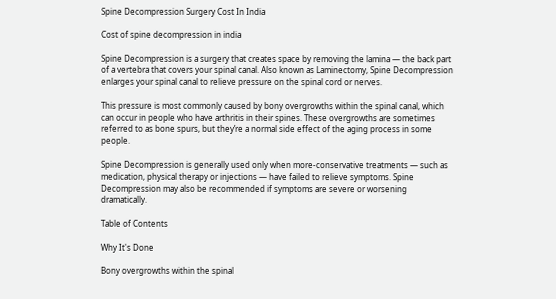Spine Decompression Surgery Cost In India

Cost of spine decompression in india

Spine Decompression is a surgery that creates space by removing the lamina — the back part of a vertebra that covers your spinal canal. Also known as Laminectomy, Spine Decompression enlarges your spinal canal to relieve pressure on the spinal cord or nerves.

This pressure is most commonly caused by bony overgrowths within the spinal canal, which can occur in people who have arthritis in their spines. These overgrowths are sometimes referred to as bone spurs, but they’re a normal side effect of the aging process in some people.

Spine Decompression is generally used only when more-conservative treatments — such as medication, physical therapy or injections — have failed to relieve symptoms. Spine Decompression may also be recommended if symptoms are severe or worsening dramatically.

Table of Contents

Why It's Done

Bony overgrowths within the spinal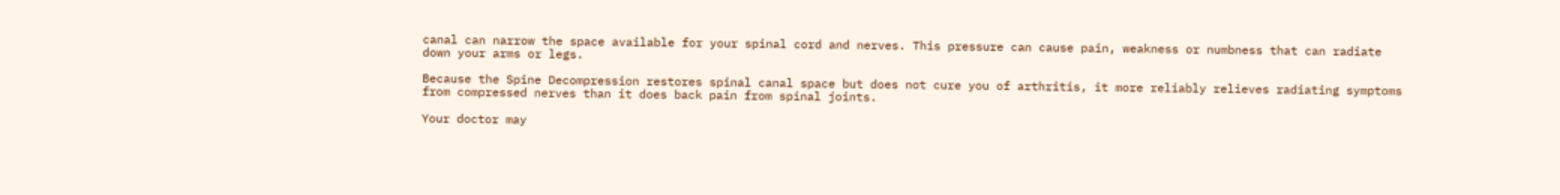canal can narrow the space available for your spinal cord and nerves. This pressure can cause pain, weakness or numbness that can radiate down your arms or legs.

Because the Spine Decompression restores spinal canal space but does not cure you of arthritis, it more reliably relieves radiating symptoms from compressed nerves than it does back pain from spinal joints.

Your doctor may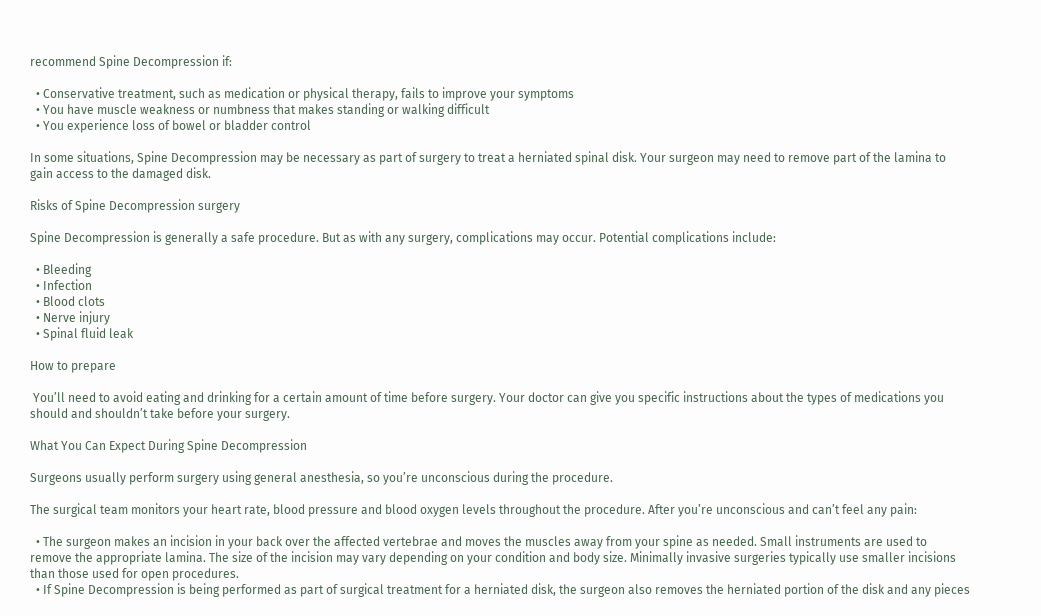recommend Spine Decompression if:

  • Conservative treatment, such as medication or physical therapy, fails to improve your symptoms
  • You have muscle weakness or numbness that makes standing or walking difficult
  • You experience loss of bowel or bladder control

In some situations, Spine Decompression may be necessary as part of surgery to treat a herniated spinal disk. Your surgeon may need to remove part of the lamina to gain access to the damaged disk.

Risks of Spine Decompression surgery

Spine Decompression is generally a safe procedure. But as with any surgery, complications may occur. Potential complications include:

  • Bleeding
  • Infection
  • Blood clots
  • Nerve injury
  • Spinal fluid leak

How to prepare

 You’ll need to avoid eating and drinking for a certain amount of time before surgery. Your doctor can give you specific instructions about the types of medications you should and shouldn’t take before your surgery.

What You Can Expect During Spine Decompression

Surgeons usually perform surgery using general anesthesia, so you’re unconscious during the procedure.

The surgical team monitors your heart rate, blood pressure and blood oxygen levels throughout the procedure. After you’re unconscious and can’t feel any pain:

  • The surgeon makes an incision in your back over the affected vertebrae and moves the muscles away from your spine as needed. Small instruments are used to remove the appropriate lamina. The size of the incision may vary depending on your condition and body size. Minimally invasive surgeries typically use smaller incisions than those used for open procedures.
  • If Spine Decompression is being performed as part of surgical treatment for a herniated disk, the surgeon also removes the herniated portion of the disk and any pieces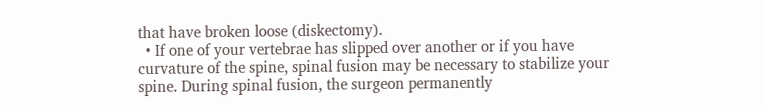that have broken loose (diskectomy).
  • If one of your vertebrae has slipped over another or if you have curvature of the spine, spinal fusion may be necessary to stabilize your spine. During spinal fusion, the surgeon permanently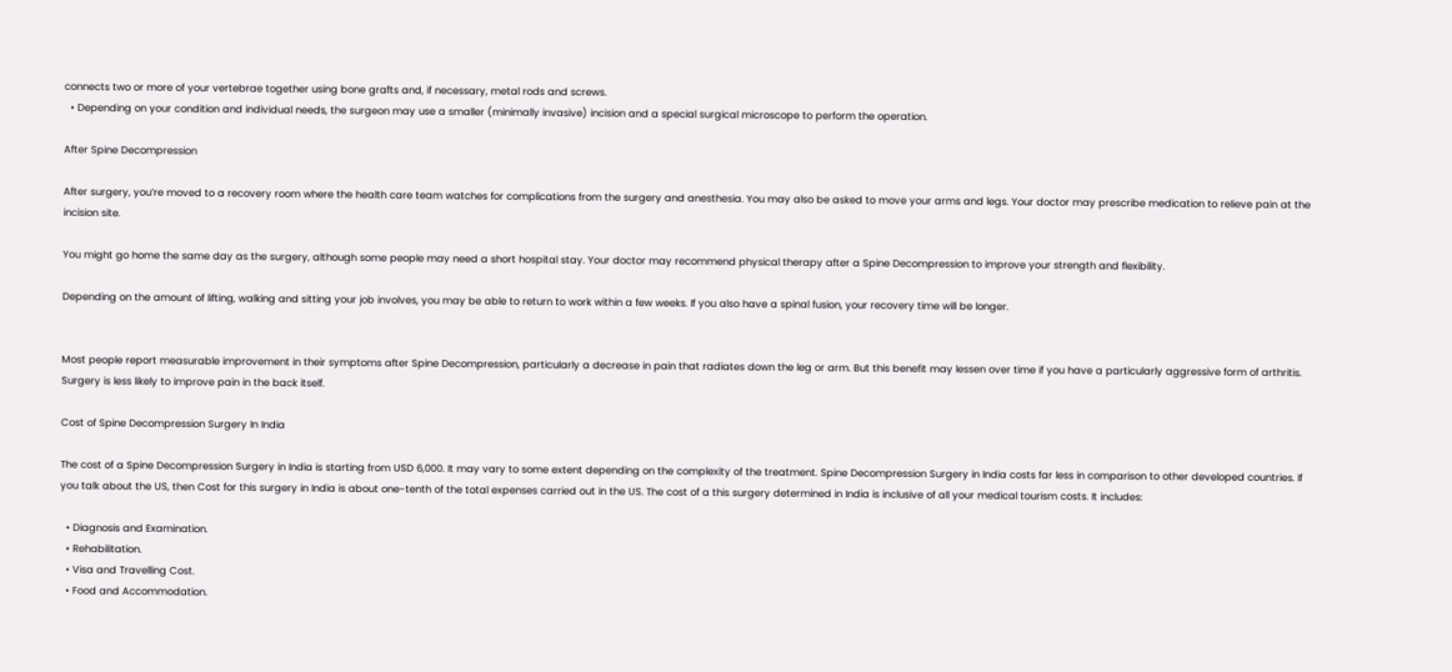connects two or more of your vertebrae together using bone grafts and, if necessary, metal rods and screws.
  • Depending on your condition and individual needs, the surgeon may use a smaller (minimally invasive) incision and a special surgical microscope to perform the operation.

After Spine Decompression

After surgery, you’re moved to a recovery room where the health care team watches for complications from the surgery and anesthesia. You may also be asked to move your arms and legs. Your doctor may prescribe medication to relieve pain at the incision site.

You might go home the same day as the surgery, although some people may need a short hospital stay. Your doctor may recommend physical therapy after a Spine Decompression to improve your strength and flexibility.

Depending on the amount of lifting, walking and sitting your job involves, you may be able to return to work within a few weeks. If you also have a spinal fusion, your recovery time will be longer.


Most people report measurable improvement in their symptoms after Spine Decompression, particularly a decrease in pain that radiates down the leg or arm. But this benefit may lessen over time if you have a particularly aggressive form of arthritis. Surgery is less likely to improve pain in the back itself.

Cost of Spine Decompression Surgery In India

The cost of a Spine Decompression Surgery in India is starting from USD 6,000. It may vary to some extent depending on the complexity of the treatment. Spine Decompression Surgery in India costs far less in comparison to other developed countries. If you talk about the US, then Cost for this surgery in India is about one-tenth of the total expenses carried out in the US. The cost of a this surgery determined in India is inclusive of all your medical tourism costs. It includes:

  • Diagnosis and Examination.
  • Rehabilitation.
  • Visa and Travelling Cost.
  • Food and Accommodation.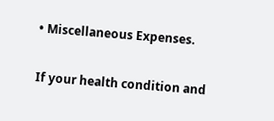• Miscellaneous Expenses.

If your health condition and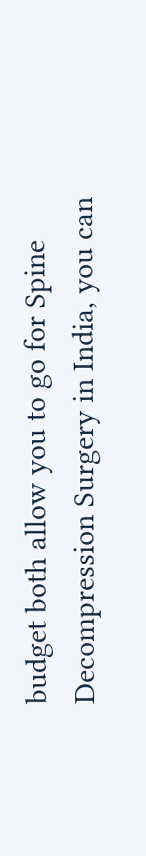budget both allow you to go for Spine Decompression Surgery in India, you can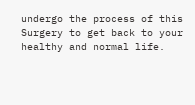undergo the process of this Surgery to get back to your healthy and normal life.